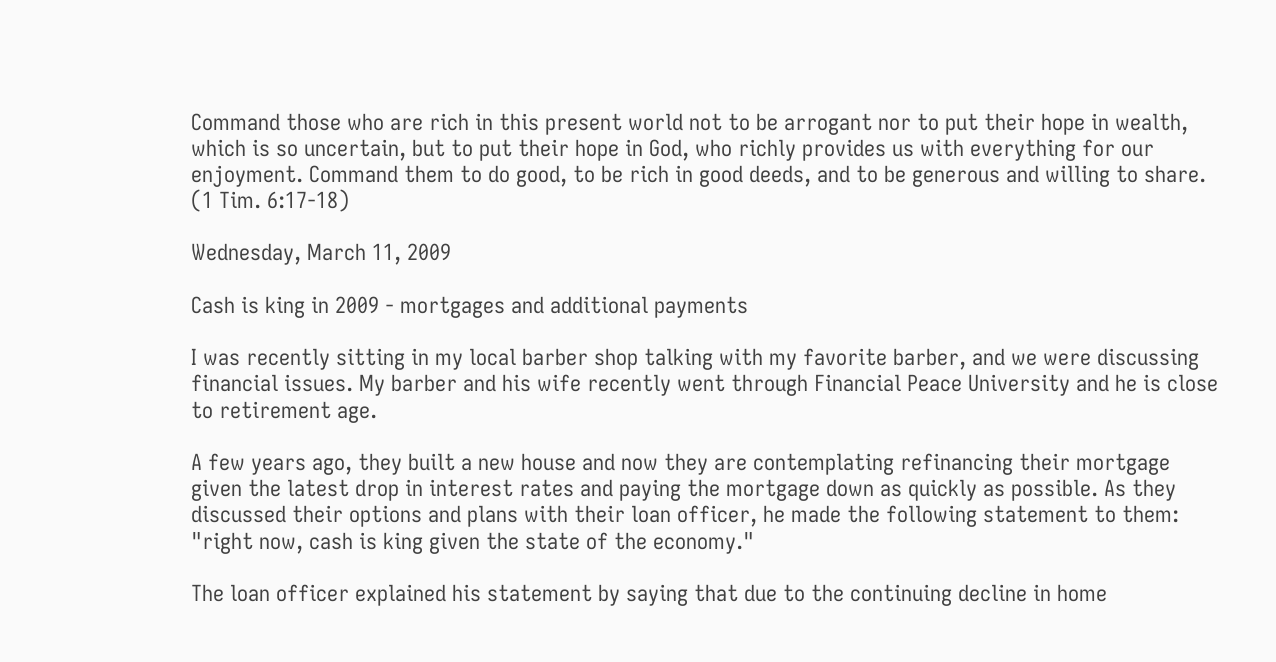Command those who are rich in this present world not to be arrogant nor to put their hope in wealth, which is so uncertain, but to put their hope in God, who richly provides us with everything for our enjoyment. Command them to do good, to be rich in good deeds, and to be generous and willing to share. (1 Tim. 6:17-18)

Wednesday, March 11, 2009

Cash is king in 2009 - mortgages and additional payments

I was recently sitting in my local barber shop talking with my favorite barber, and we were discussing financial issues. My barber and his wife recently went through Financial Peace University and he is close to retirement age.

A few years ago, they built a new house and now they are contemplating refinancing their mortgage given the latest drop in interest rates and paying the mortgage down as quickly as possible. As they discussed their options and plans with their loan officer, he made the following statement to them: "right now, cash is king given the state of the economy."

The loan officer explained his statement by saying that due to the continuing decline in home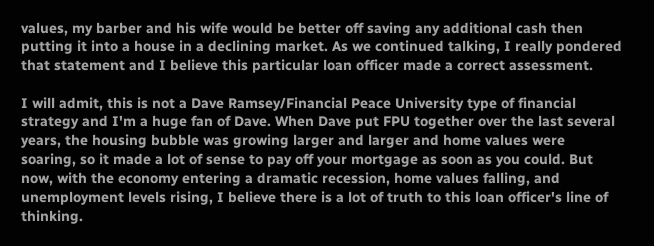values, my barber and his wife would be better off saving any additional cash then putting it into a house in a declining market. As we continued talking, I really pondered that statement and I believe this particular loan officer made a correct assessment.

I will admit, this is not a Dave Ramsey/Financial Peace University type of financial strategy and I'm a huge fan of Dave. When Dave put FPU together over the last several years, the housing bubble was growing larger and larger and home values were soaring, so it made a lot of sense to pay off your mortgage as soon as you could. But now, with the economy entering a dramatic recession, home values falling, and unemployment levels rising, I believe there is a lot of truth to this loan officer's line of thinking.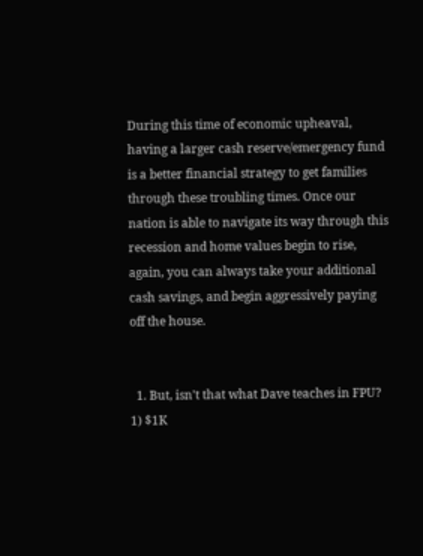During this time of economic upheaval, having a larger cash reserve/emergency fund is a better financial strategy to get families through these troubling times. Once our nation is able to navigate its way through this recession and home values begin to rise, again, you can always take your additional cash savings, and begin aggressively paying off the house.


  1. But, isn't that what Dave teaches in FPU? 1) $1K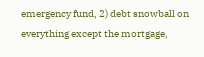emergency fund, 2) debt snowball on everything except the mortgage,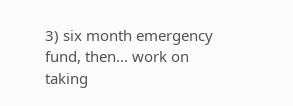3) six month emergency fund, then... work on taking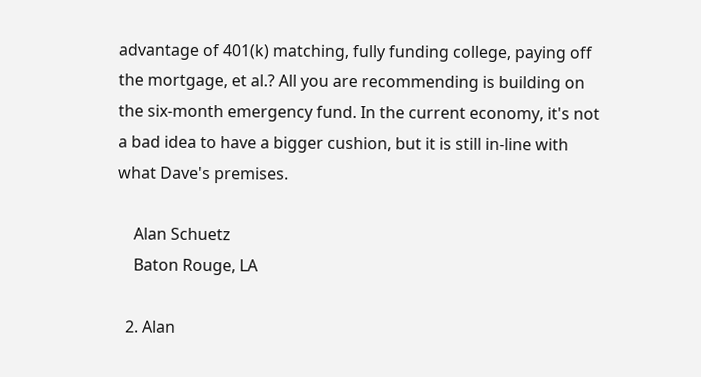advantage of 401(k) matching, fully funding college, paying off the mortgage, et al.? All you are recommending is building on the six-month emergency fund. In the current economy, it's not a bad idea to have a bigger cushion, but it is still in-line with what Dave's premises.

    Alan Schuetz
    Baton Rouge, LA

  2. Alan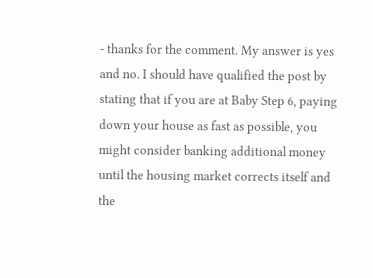- thanks for the comment. My answer is yes and no. I should have qualified the post by stating that if you are at Baby Step 6, paying down your house as fast as possible, you might consider banking additional money until the housing market corrects itself and the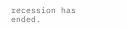recession has ended.